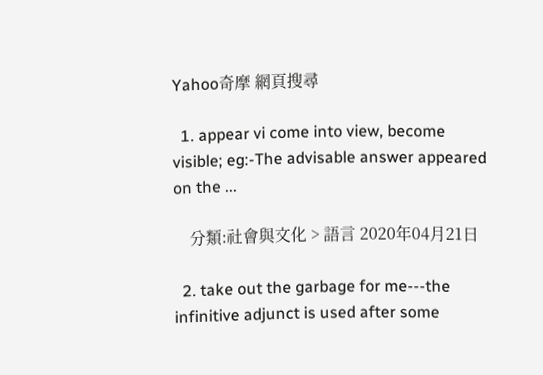Yahoo奇摩 網頁搜尋

  1. appear vi come into view, become visible; eg:-The advisable answer appeared on the ...

    分類:社會與文化 > 語言 2020年04月21日

  2. take out the garbage for me---the infinitive adjunct is used after some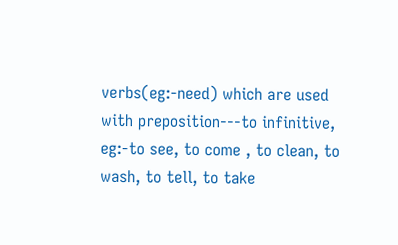verbs(eg:-need) which are used with preposition---to infinitive, eg:-to see, to come , to clean, to wash, to tell, to take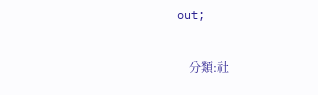out;

    分類:社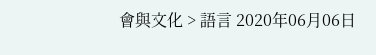會與文化 > 語言 2020年06月06日